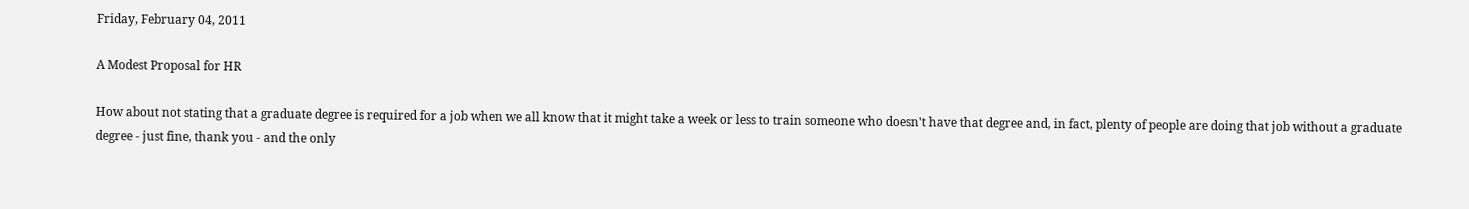Friday, February 04, 2011

A Modest Proposal for HR

How about not stating that a graduate degree is required for a job when we all know that it might take a week or less to train someone who doesn't have that degree and, in fact, plenty of people are doing that job without a graduate degree - just fine, thank you - and the only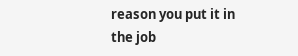reason you put it in the job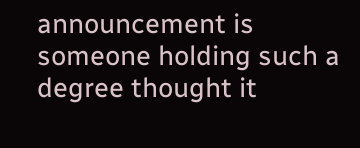announcement is someone holding such a degree thought it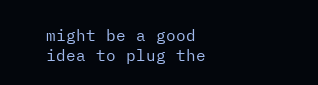might be a good idea to plug the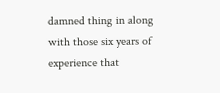damned thing in along with those six years of experience that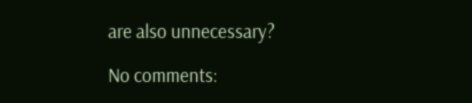are also unnecessary?

No comments: